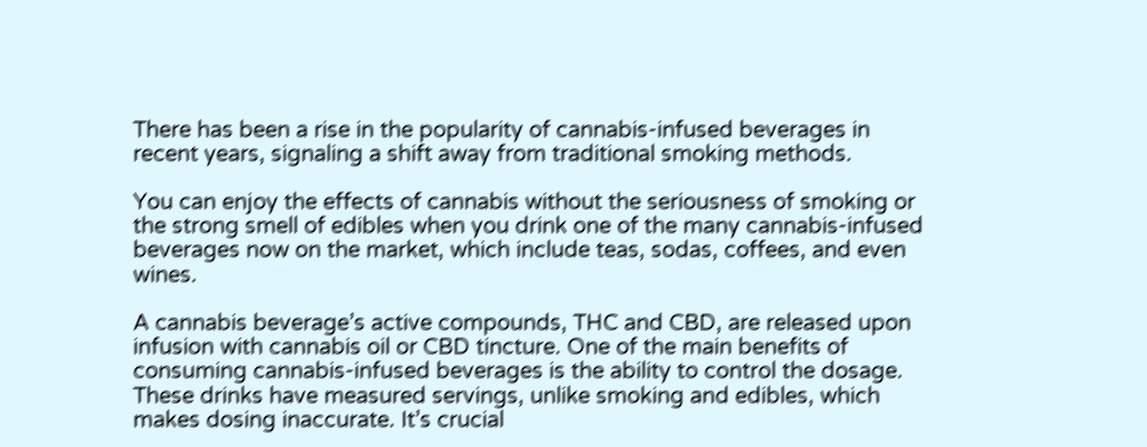There has been a rise in the popularity of cannabis-infused beverages in recent years, signaling a shift away from traditional smoking methods.

You can enjoy the effects of cannabis without the seriousness of smoking or the strong smell of edibles when you drink one of the many cannabis-infused beverages now on the market, which include teas, sodas, coffees, and even wines.

A cannabis beverage’s active compounds, THC and CBD, are released upon infusion with cannabis oil or CBD tincture. One of the main benefits of consuming cannabis-infused beverages is the ability to control the dosage. These drinks have measured servings, unlike smoking and edibles, which makes dosing inaccurate. It’s crucial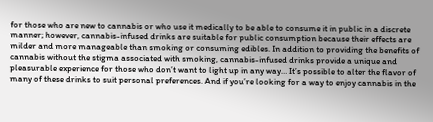for those who are new to cannabis or who use it medically to be able to consume it in public in a discrete manner; however, cannabis-infused drinks are suitable for public consumption because their effects are milder and more manageable than smoking or consuming edibles. In addition to providing the benefits of cannabis without the stigma associated with smoking, cannabis-infused drinks provide a unique and pleasurable experience for those who don’t want to light up in any way… It’s possible to alter the flavor of many of these drinks to suit personal preferences. And if you’re looking for a way to enjoy cannabis in the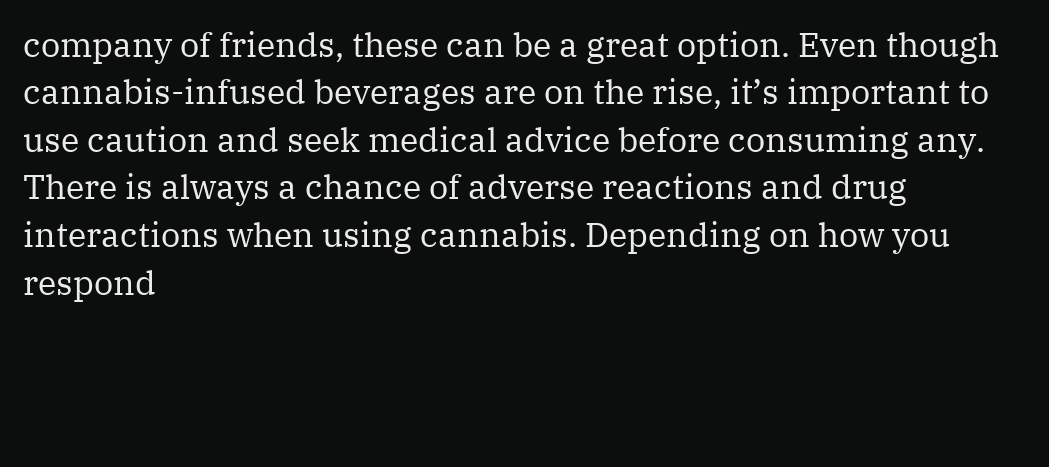company of friends, these can be a great option. Even though cannabis-infused beverages are on the rise, it’s important to use caution and seek medical advice before consuming any. There is always a chance of adverse reactions and drug interactions when using cannabis. Depending on how you respond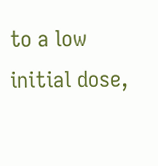to a low initial dose,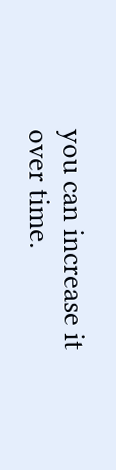you can increase it over time.